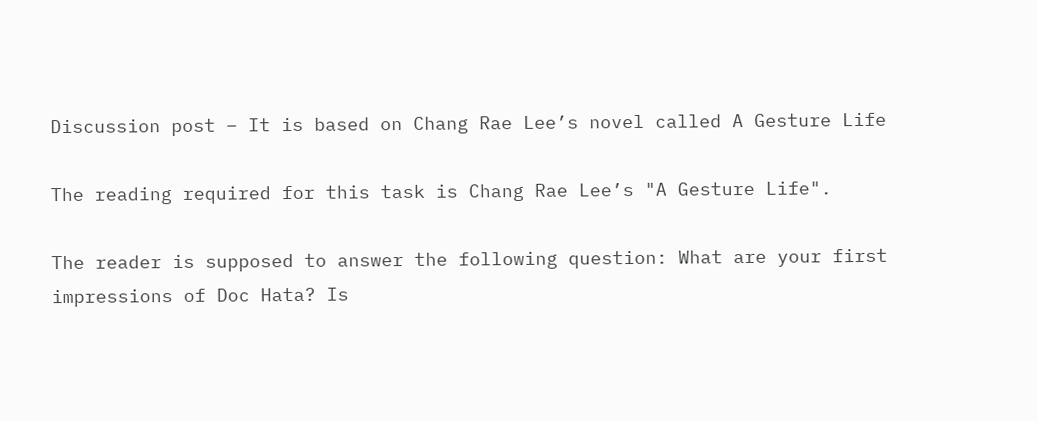Discussion post – It is based on Chang Rae Lee’s novel called A Gesture Life

The reading required for this task is Chang Rae Lee’s "A Gesture Life".

The reader is supposed to answer the following question: What are your first impressions of Doc Hata? Is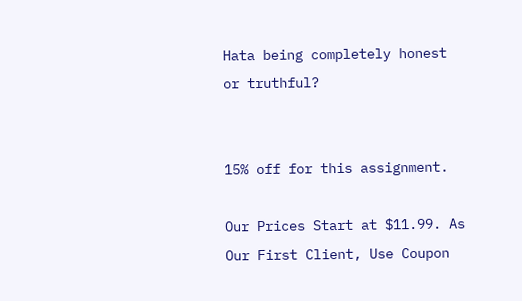Hata being completely honest or truthful?


15% off for this assignment.

Our Prices Start at $11.99. As Our First Client, Use Coupon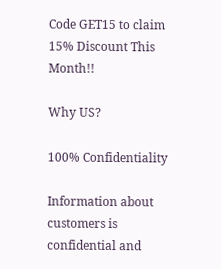Code GET15 to claim 15% Discount This Month!!

Why US?

100% Confidentiality

Information about customers is confidential and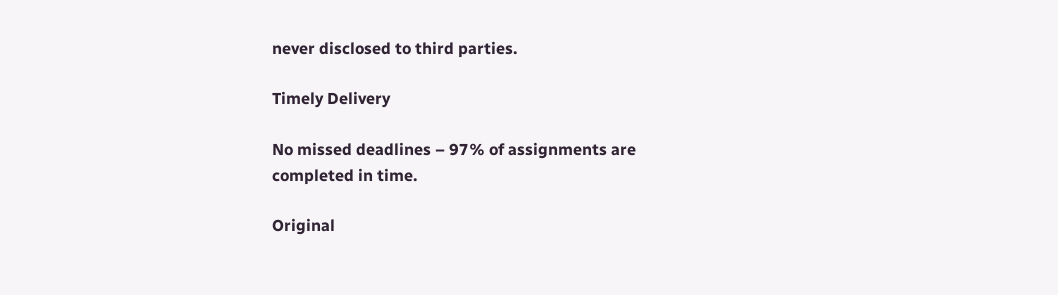never disclosed to third parties.

Timely Delivery

No missed deadlines – 97% of assignments are completed in time.

Original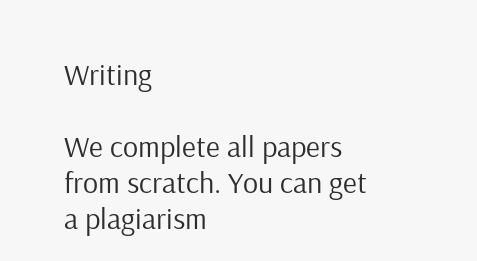Writing

We complete all papers from scratch. You can get a plagiarism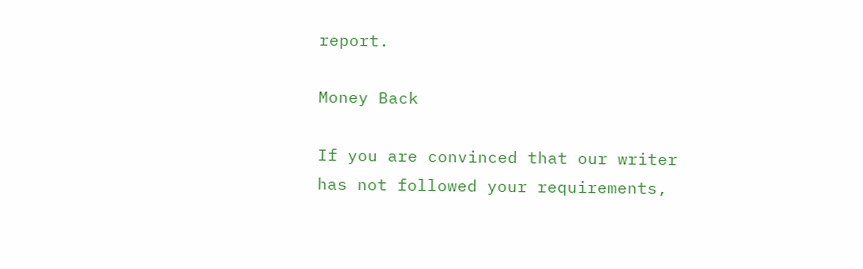report.

Money Back

If you are convinced that our writer has not followed your requirements,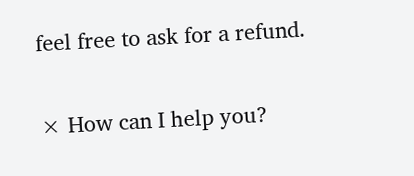feel free to ask for a refund.

× How can I help you?